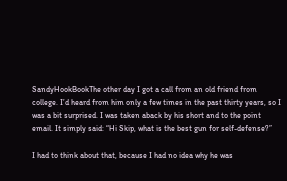SandyHookBookThe other day I got a call from an old friend from college. I’d heard from him only a few times in the past thirty years, so I was a bit surprised. I was taken aback by his short and to the point email. It simply said: “Hi Skip, what is the best gun for self-defense?”

I had to think about that, because I had no idea why he was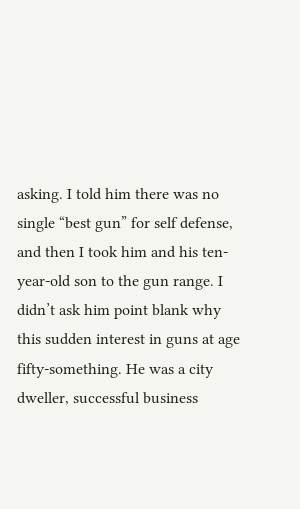asking. I told him there was no single “best gun” for self defense, and then I took him and his ten-year-old son to the gun range. I didn’t ask him point blank why this sudden interest in guns at age fifty-something. He was a city dweller, successful business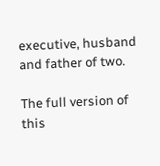executive, husband and father of two.

The full version of this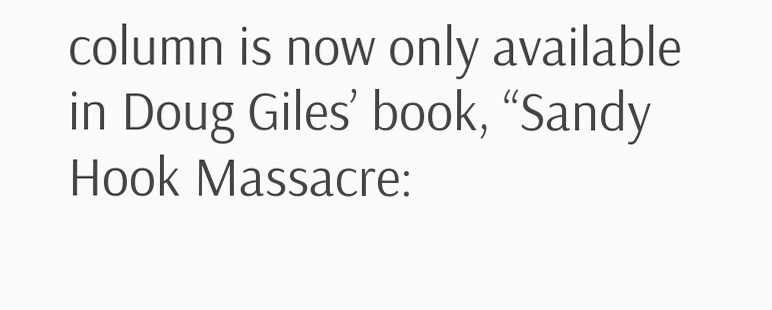column is now only available in Doug Giles’ book, “Sandy Hook Massacre: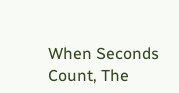When Seconds Count, The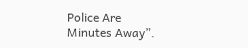Police Are Minutes Away”.